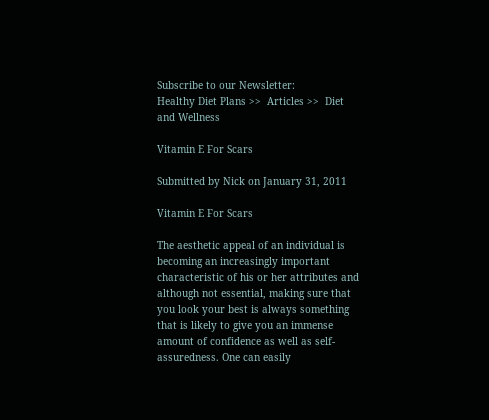Subscribe to our Newsletter:
Healthy Diet Plans >>  Articles >>  Diet and Wellness

Vitamin E For Scars

Submitted by Nick on January 31, 2011

Vitamin E For Scars

The aesthetic appeal of an individual is becoming an increasingly important characteristic of his or her attributes and although not essential, making sure that you look your best is always something that is likely to give you an immense amount of confidence as well as self-assuredness. One can easily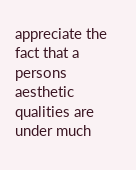appreciate the fact that a persons aesthetic qualities are under much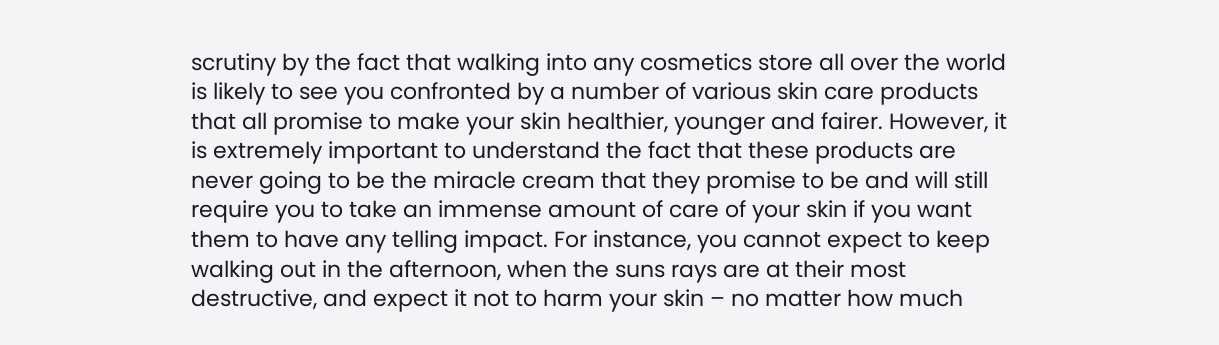scrutiny by the fact that walking into any cosmetics store all over the world is likely to see you confronted by a number of various skin care products that all promise to make your skin healthier, younger and fairer. However, it is extremely important to understand the fact that these products are never going to be the miracle cream that they promise to be and will still require you to take an immense amount of care of your skin if you want them to have any telling impact. For instance, you cannot expect to keep walking out in the afternoon, when the suns rays are at their most destructive, and expect it not to harm your skin – no matter how much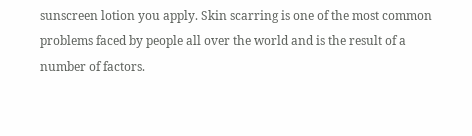sunscreen lotion you apply. Skin scarring is one of the most common problems faced by people all over the world and is the result of a number of factors.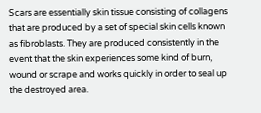Scars are essentially skin tissue consisting of collagens that are produced by a set of special skin cells known as fibroblasts. They are produced consistently in the event that the skin experiences some kind of burn, wound or scrape and works quickly in order to seal up the destroyed area.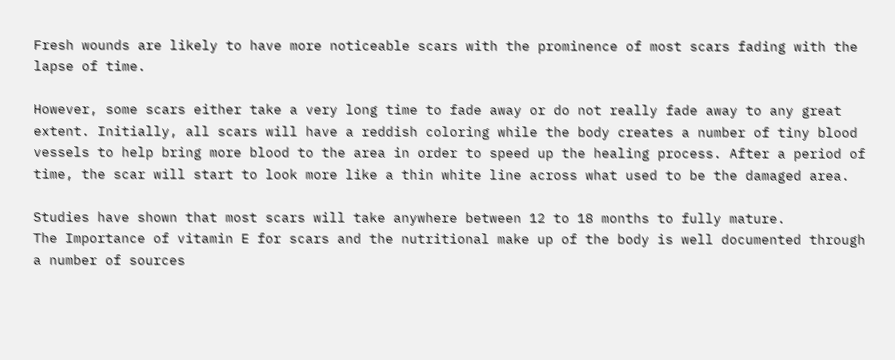Fresh wounds are likely to have more noticeable scars with the prominence of most scars fading with the lapse of time.

However, some scars either take a very long time to fade away or do not really fade away to any great extent. Initially, all scars will have a reddish coloring while the body creates a number of tiny blood vessels to help bring more blood to the area in order to speed up the healing process. After a period of time, the scar will start to look more like a thin white line across what used to be the damaged area.

Studies have shown that most scars will take anywhere between 12 to 18 months to fully mature.
The Importance of vitamin E for scars and the nutritional make up of the body is well documented through a number of sources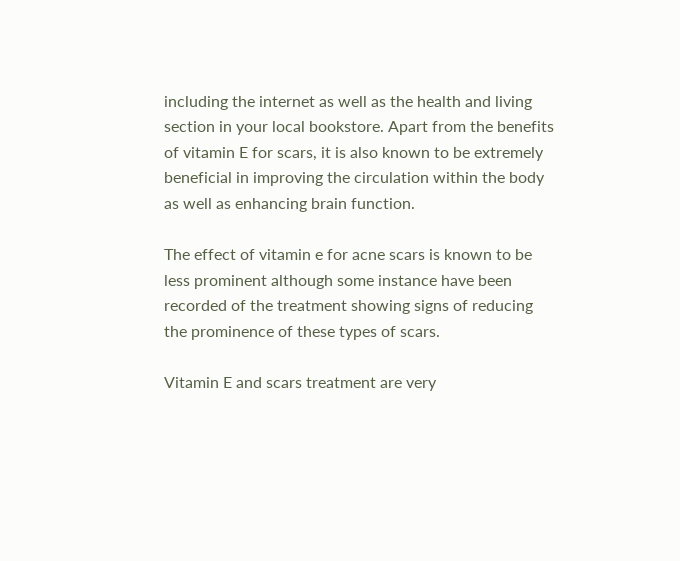including the internet as well as the health and living section in your local bookstore. Apart from the benefits of vitamin E for scars, it is also known to be extremely beneficial in improving the circulation within the body as well as enhancing brain function.

The effect of vitamin e for acne scars is known to be less prominent although some instance have been recorded of the treatment showing signs of reducing the prominence of these types of scars.

Vitamin E and scars treatment are very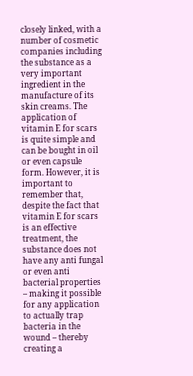closely linked, with a number of cosmetic companies including the substance as a very important ingredient in the manufacture of its skin creams. The application of vitamin E for scars is quite simple and can be bought in oil or even capsule form. However, it is important to remember that, despite the fact that vitamin E for scars is an effective treatment, the substance does not have any anti fungal or even anti bacterial properties – making it possible for any application to actually trap bacteria in the wound – thereby creating a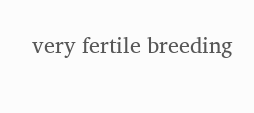very fertile breeding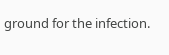ground for the infection.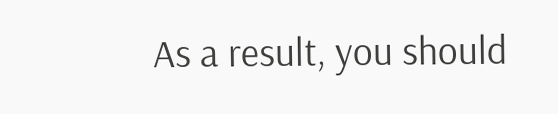As a result, you should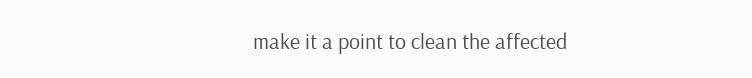make it a point to clean the affected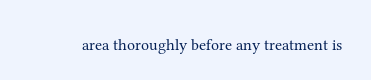area thoroughly before any treatment is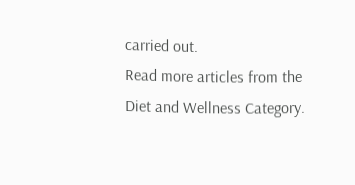carried out.
Read more articles from the Diet and Wellness Category.